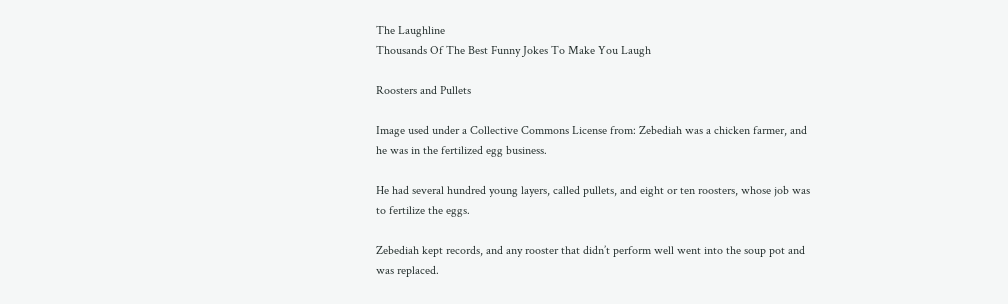The Laughline
Thousands Of The Best Funny Jokes To Make You Laugh

Roosters and Pullets

Image used under a Collective Commons License from: Zebediah was a chicken farmer, and he was in the fertilized egg business.

He had several hundred young layers, called pullets, and eight or ten roosters, whose job was to fertilize the eggs.

Zebediah kept records, and any rooster that didn’t perform well went into the soup pot and was replaced.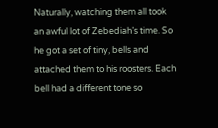Naturally, watching them all took an awful lot of Zebediah’s time. So he got a set of tiny, bells and attached them to his roosters. Each bell had a different tone so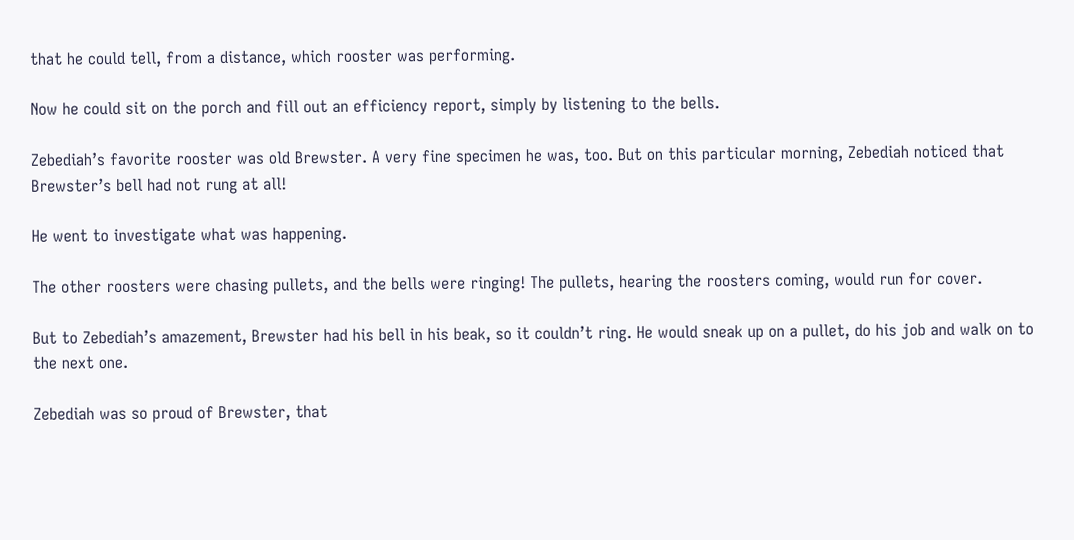that he could tell, from a distance, which rooster was performing.

Now he could sit on the porch and fill out an efficiency report, simply by listening to the bells.

Zebediah’s favorite rooster was old Brewster. A very fine specimen he was, too. But on this particular morning, Zebediah noticed that Brewster’s bell had not rung at all!

He went to investigate what was happening.

The other roosters were chasing pullets, and the bells were ringing! The pullets, hearing the roosters coming, would run for cover.

But to Zebediah’s amazement, Brewster had his bell in his beak, so it couldn’t ring. He would sneak up on a pullet, do his job and walk on to the next one.

Zebediah was so proud of Brewster, that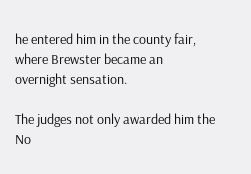he entered him in the county fair, where Brewster became an overnight sensation.

The judges not only awarded him the No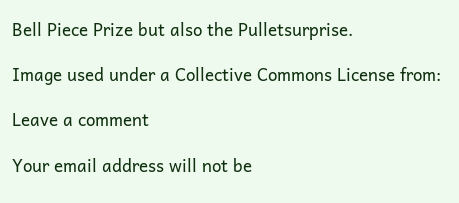Bell Piece Prize but also the Pulletsurprise.

Image used under a Collective Commons License from:

Leave a comment

Your email address will not be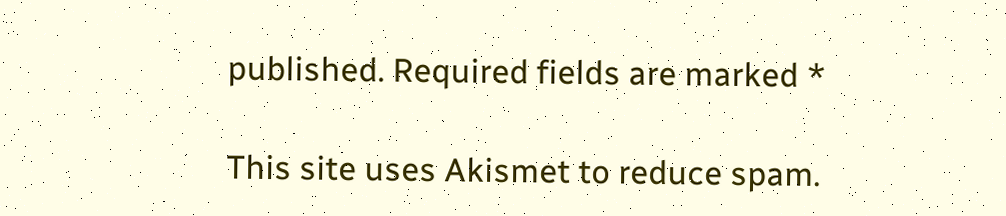published. Required fields are marked *

This site uses Akismet to reduce spam.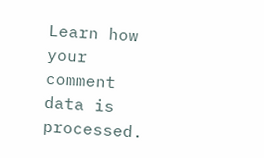Learn how your comment data is processed.